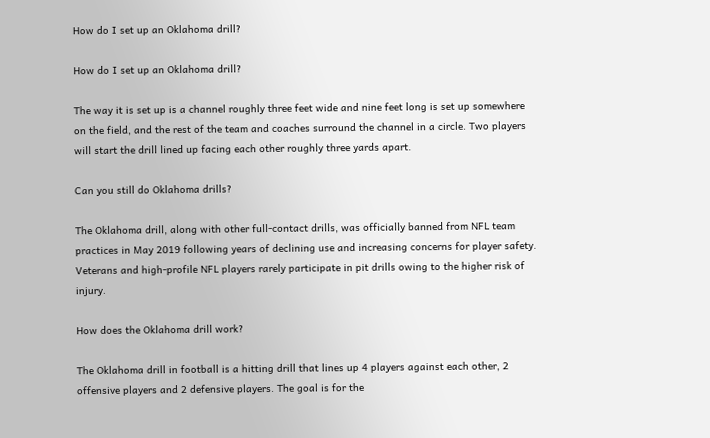How do I set up an Oklahoma drill?

How do I set up an Oklahoma drill?

The way it is set up is a channel roughly three feet wide and nine feet long is set up somewhere on the field, and the rest of the team and coaches surround the channel in a circle. Two players will start the drill lined up facing each other roughly three yards apart.

Can you still do Oklahoma drills?

The Oklahoma drill, along with other full-contact drills, was officially banned from NFL team practices in May 2019 following years of declining use and increasing concerns for player safety. Veterans and high-profile NFL players rarely participate in pit drills owing to the higher risk of injury.

How does the Oklahoma drill work?

The Oklahoma drill in football is a hitting drill that lines up 4 players against each other, 2 offensive players and 2 defensive players. The goal is for the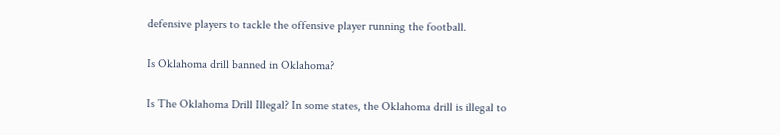defensive players to tackle the offensive player running the football.

Is Oklahoma drill banned in Oklahoma?

Is The Oklahoma Drill Illegal? In some states, the Oklahoma drill is illegal to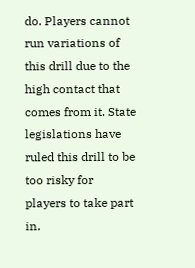do. Players cannot run variations of this drill due to the high contact that comes from it. State legislations have ruled this drill to be too risky for players to take part in.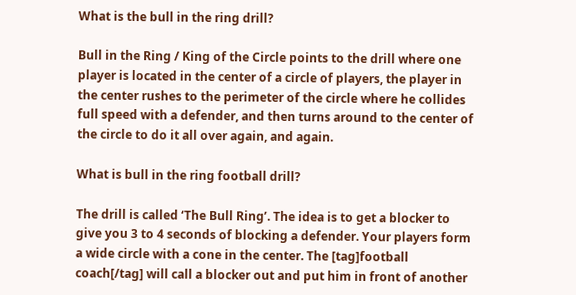What is the bull in the ring drill?

Bull in the Ring / King of the Circle points to the drill where one player is located in the center of a circle of players, the player in the center rushes to the perimeter of the circle where he collides full speed with a defender, and then turns around to the center of the circle to do it all over again, and again.

What is bull in the ring football drill?

The drill is called ‘The Bull Ring’. The idea is to get a blocker to give you 3 to 4 seconds of blocking a defender. Your players form a wide circle with a cone in the center. The [tag]football coach[/tag] will call a blocker out and put him in front of another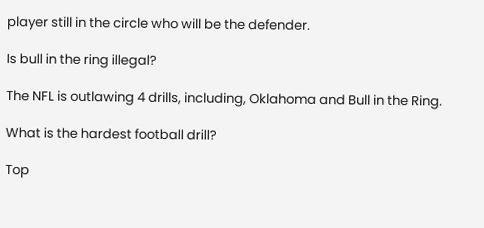player still in the circle who will be the defender.

Is bull in the ring illegal?

The NFL is outlawing 4 drills, including, Oklahoma and Bull in the Ring.

What is the hardest football drill?

Top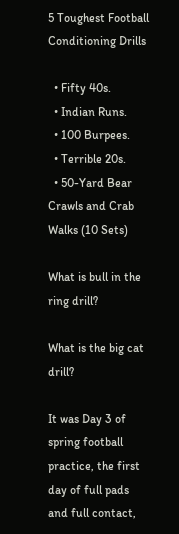5 Toughest Football Conditioning Drills

  • Fifty 40s.
  • Indian Runs.
  • 100 Burpees.
  • Terrible 20s.
  • 50-Yard Bear Crawls and Crab Walks (10 Sets)

What is bull in the ring drill?

What is the big cat drill?

It was Day 3 of spring football practice, the first day of full pads and full contact,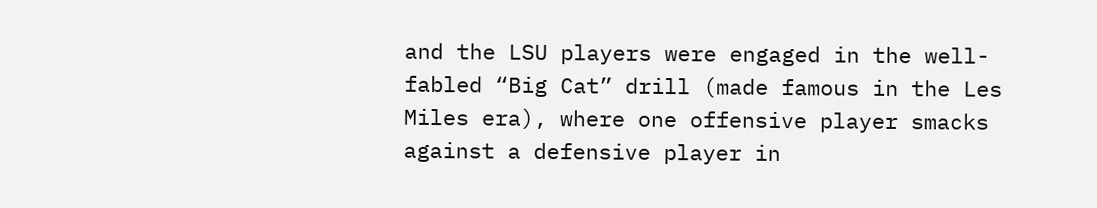and the LSU players were engaged in the well-fabled “Big Cat” drill (made famous in the Les Miles era), where one offensive player smacks against a defensive player in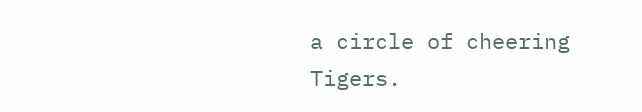a circle of cheering Tigers.